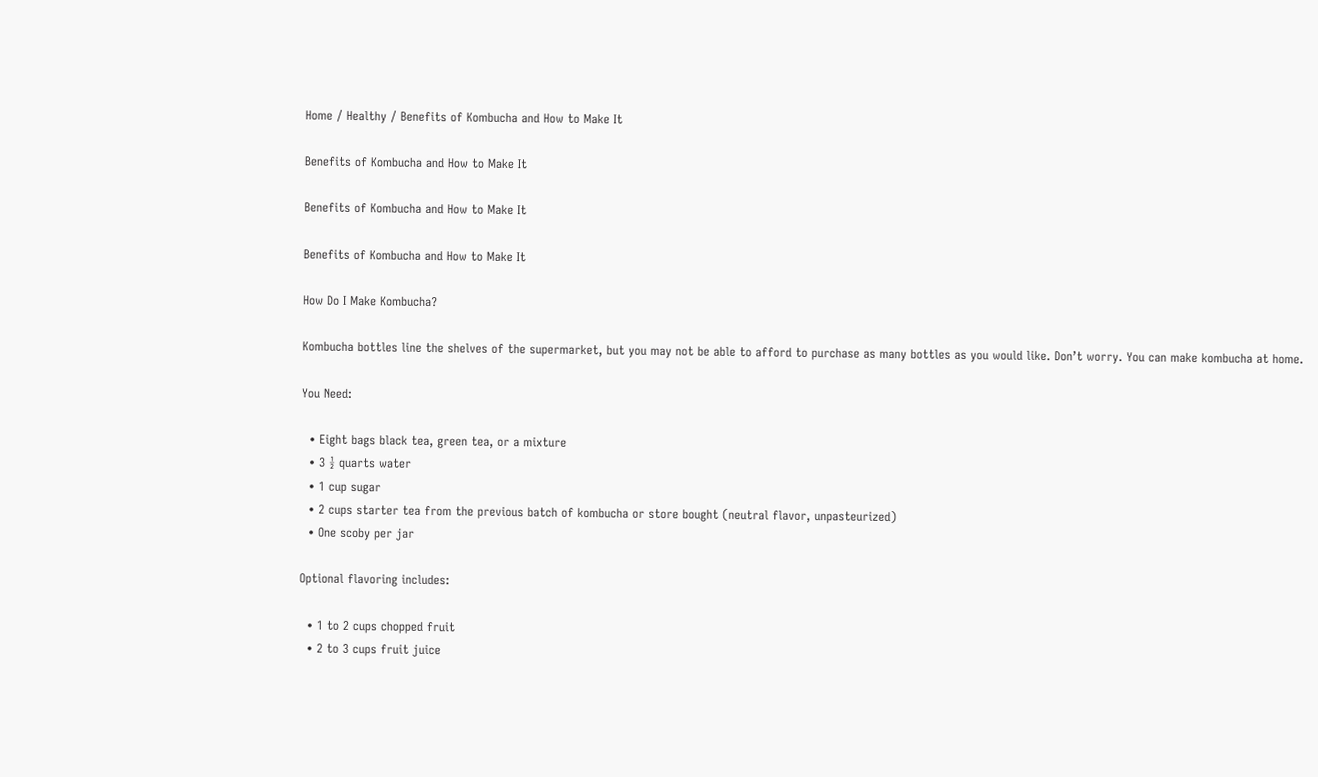Home / Healthy / Benefits of Kombucha and How to Make It

Benefits of Kombucha and How to Make It

Benefits of Kombucha and How to Make It

Benefits of Kombucha and How to Make It

How Do I Make Kombucha?

Kombucha bottles line the shelves of the supermarket, but you may not be able to afford to purchase as many bottles as you would like. Don’t worry. You can make kombucha at home.

You Need:

  • Eight bags black tea, green tea, or a mixture
  • 3 ½ quarts water
  • 1 cup sugar
  • 2 cups starter tea from the previous batch of kombucha or store bought (neutral flavor, unpasteurized)
  • One scoby per jar

Optional flavoring includes:

  • 1 to 2 cups chopped fruit
  • 2 to 3 cups fruit juice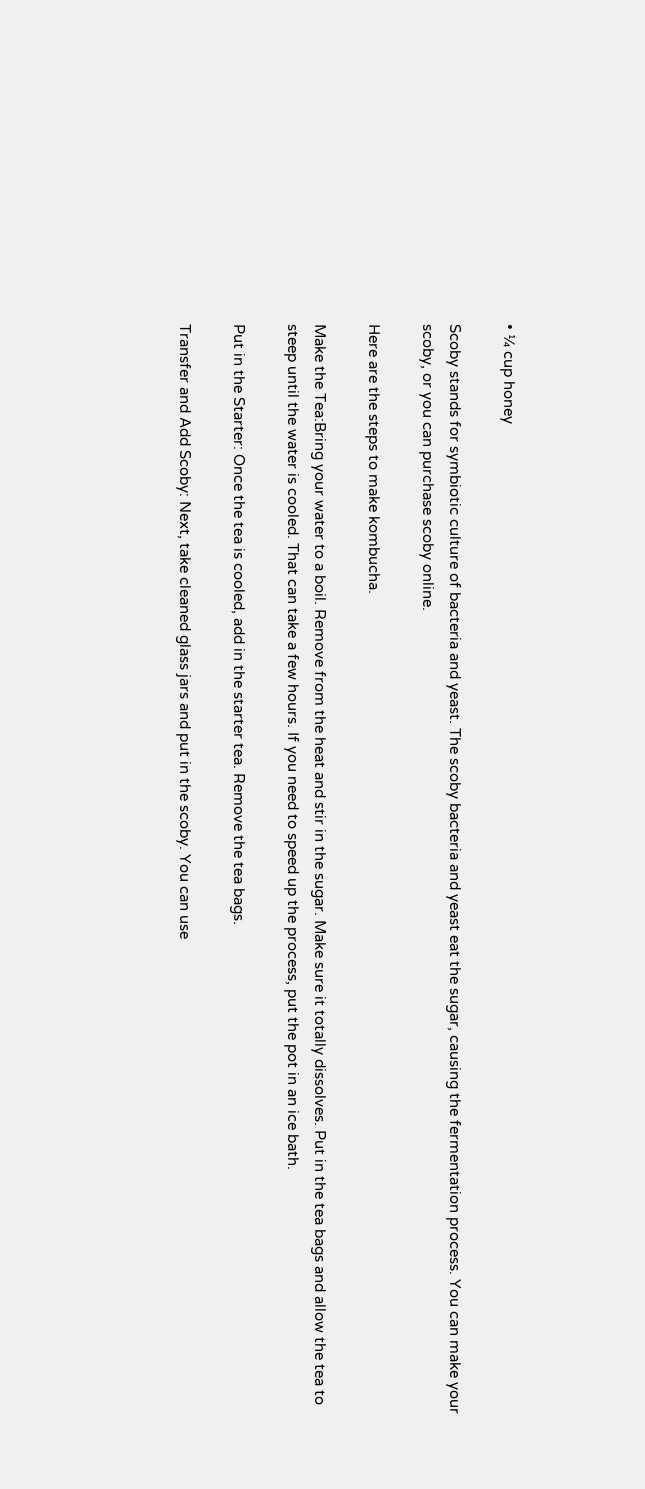• ¼ cup honey

Scoby stands for symbiotic culture of bacteria and yeast. The scoby bacteria and yeast eat the sugar, causing the fermentation process. You can make your scoby, or you can purchase scoby online.

Here are the steps to make kombucha.

Make the Tea:Bring your water to a boil. Remove from the heat and stir in the sugar. Make sure it totally dissolves. Put in the tea bags and allow the tea to steep until the water is cooled. That can take a few hours. If you need to speed up the process, put the pot in an ice bath.

Put in the Starter: Once the tea is cooled, add in the starter tea. Remove the tea bags.

Transfer and Add Scoby: Next, take cleaned glass jars and put in the scoby. You can use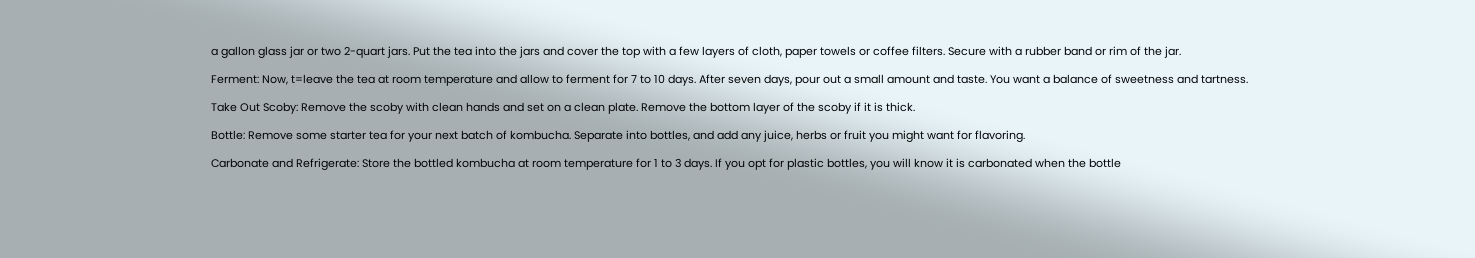a gallon glass jar or two 2-quart jars. Put the tea into the jars and cover the top with a few layers of cloth, paper towels or coffee filters. Secure with a rubber band or rim of the jar.

Ferment: Now, t=leave the tea at room temperature and allow to ferment for 7 to 10 days. After seven days, pour out a small amount and taste. You want a balance of sweetness and tartness.

Take Out Scoby: Remove the scoby with clean hands and set on a clean plate. Remove the bottom layer of the scoby if it is thick.

Bottle: Remove some starter tea for your next batch of kombucha. Separate into bottles, and add any juice, herbs or fruit you might want for flavoring.

Carbonate and Refrigerate: Store the bottled kombucha at room temperature for 1 to 3 days. If you opt for plastic bottles, you will know it is carbonated when the bottle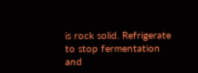is rock solid. Refrigerate to stop fermentation and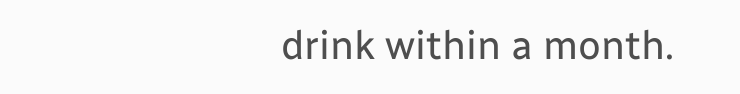drink within a month.